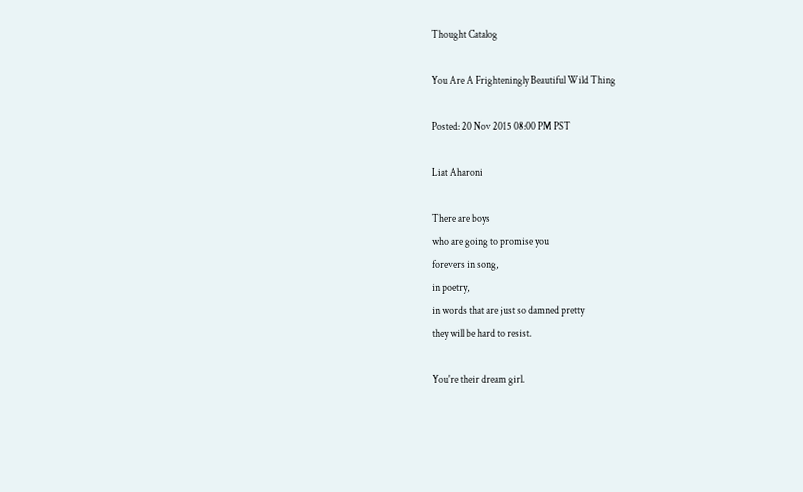Thought Catalog

You Are A Frighteningly Beautiful Wild Thing

Posted: 20 Nov 2015 08:00 PM PST

Liat Aharoni

There are boys
who are going to promise you
forevers in song,
in poetry,
in words that are just so damned pretty
they will be hard to resist.

You're their dream girl.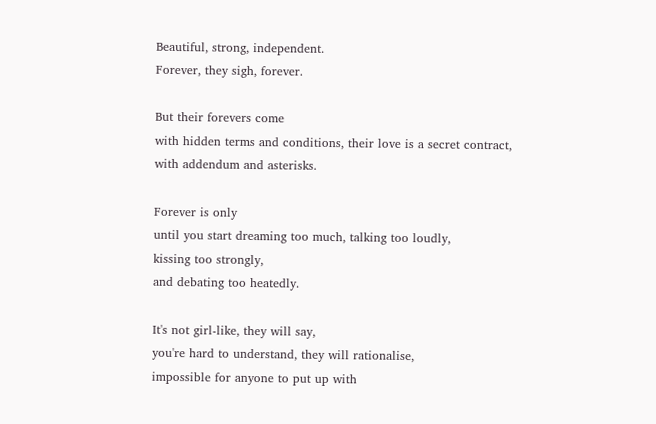Beautiful, strong, independent.
Forever, they sigh, forever.

But their forevers come
with hidden terms and conditions, their love is a secret contract,
with addendum and asterisks.

Forever is only
until you start dreaming too much, talking too loudly,
kissing too strongly,
and debating too heatedly.

It's not girl-like, they will say,
you're hard to understand, they will rationalise,
impossible for anyone to put up with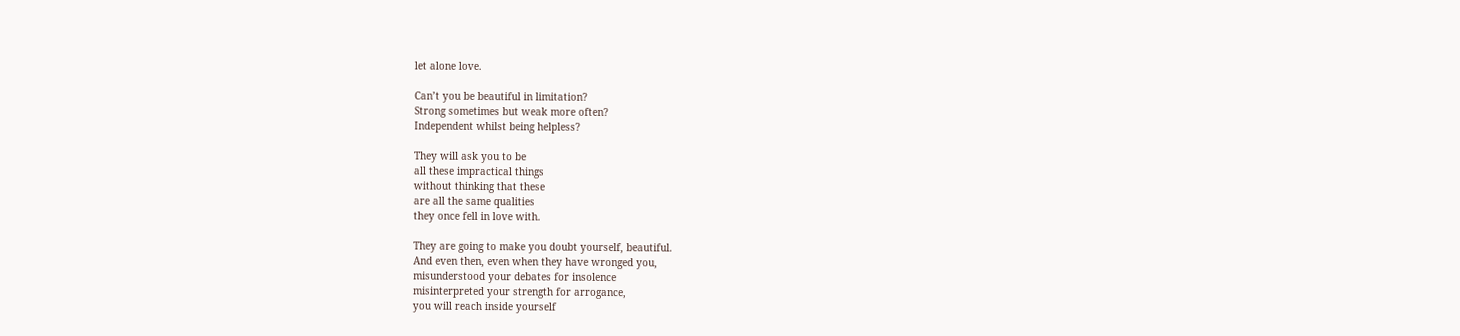let alone love.

Can’t you be beautiful in limitation?
Strong sometimes but weak more often?
Independent whilst being helpless?

They will ask you to be
all these impractical things
without thinking that these
are all the same qualities
they once fell in love with.

They are going to make you doubt yourself, beautiful.
And even then, even when they have wronged you,
misunderstood your debates for insolence
misinterpreted your strength for arrogance,
you will reach inside yourself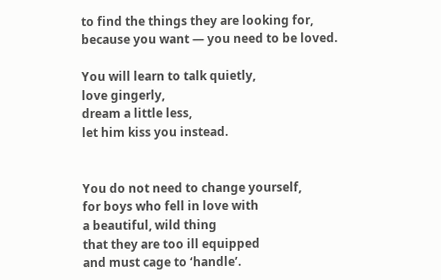to find the things they are looking for,
because you want — you need to be loved.

You will learn to talk quietly,
love gingerly,
dream a little less,
let him kiss you instead.


You do not need to change yourself,
for boys who fell in love with
a beautiful, wild thing
that they are too ill equipped
and must cage to ‘handle’.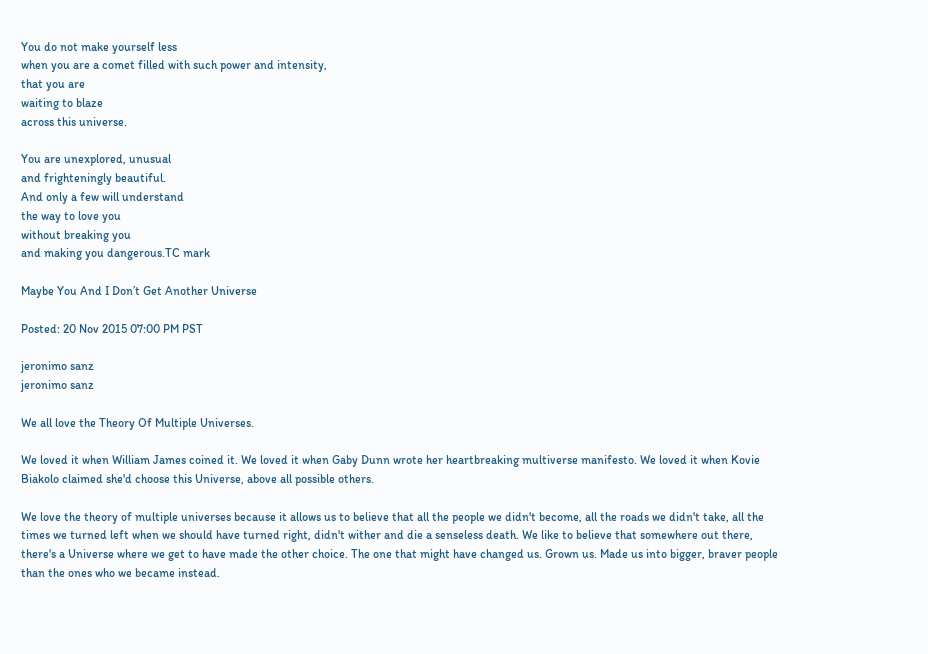You do not make yourself less
when you are a comet filled with such power and intensity,
that you are
waiting to blaze
across this universe.

You are unexplored, unusual
and frighteningly beautiful.
And only a few will understand
the way to love you
without breaking you
and making you dangerous.TC mark

Maybe You And I Don’t Get Another Universe

Posted: 20 Nov 2015 07:00 PM PST

jeronimo sanz
jeronimo sanz

We all love the Theory Of Multiple Universes.

We loved it when William James coined it. We loved it when Gaby Dunn wrote her heartbreaking multiverse manifesto. We loved it when Kovie Biakolo claimed she'd choose this Universe, above all possible others.

We love the theory of multiple universes because it allows us to believe that all the people we didn't become, all the roads we didn't take, all the times we turned left when we should have turned right, didn't wither and die a senseless death. We like to believe that somewhere out there, there's a Universe where we get to have made the other choice. The one that might have changed us. Grown us. Made us into bigger, braver people than the ones who we became instead.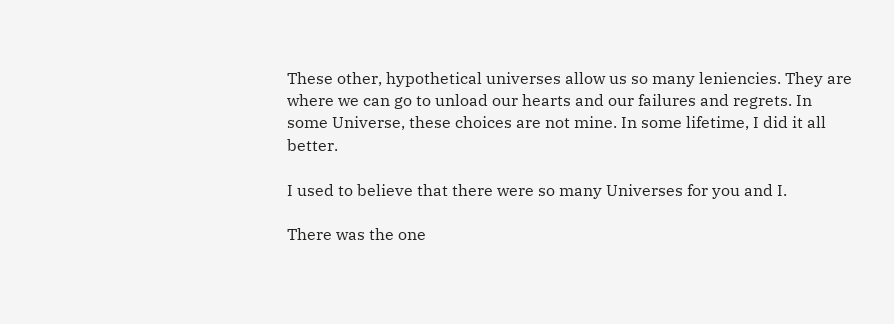These other, hypothetical universes allow us so many leniencies. They are where we can go to unload our hearts and our failures and regrets. In some Universe, these choices are not mine. In some lifetime, I did it all better.

I used to believe that there were so many Universes for you and I.

There was the one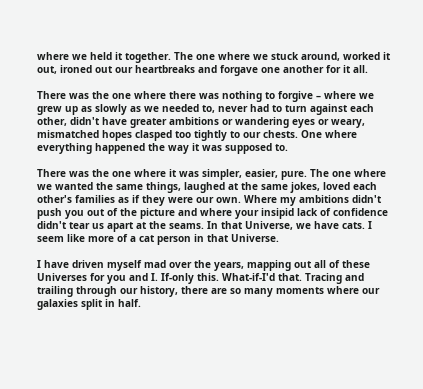where we held it together. The one where we stuck around, worked it out, ironed out our heartbreaks and forgave one another for it all.

There was the one where there was nothing to forgive – where we grew up as slowly as we needed to, never had to turn against each other, didn't have greater ambitions or wandering eyes or weary, mismatched hopes clasped too tightly to our chests. One where everything happened the way it was supposed to.

There was the one where it was simpler, easier, pure. The one where we wanted the same things, laughed at the same jokes, loved each other's families as if they were our own. Where my ambitions didn't push you out of the picture and where your insipid lack of confidence didn't tear us apart at the seams. In that Universe, we have cats. I seem like more of a cat person in that Universe.

I have driven myself mad over the years, mapping out all of these Universes for you and I. If-only this. What-if-I'd that. Tracing and trailing through our history, there are so many moments where our galaxies split in half.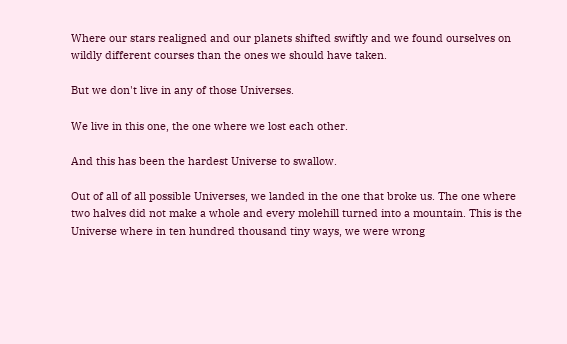Where our stars realigned and our planets shifted swiftly and we found ourselves on wildly different courses than the ones we should have taken.

But we don't live in any of those Universes.

We live in this one, the one where we lost each other.

And this has been the hardest Universe to swallow.

Out of all of all possible Universes, we landed in the one that broke us. The one where two halves did not make a whole and every molehill turned into a mountain. This is the Universe where in ten hundred thousand tiny ways, we were wrong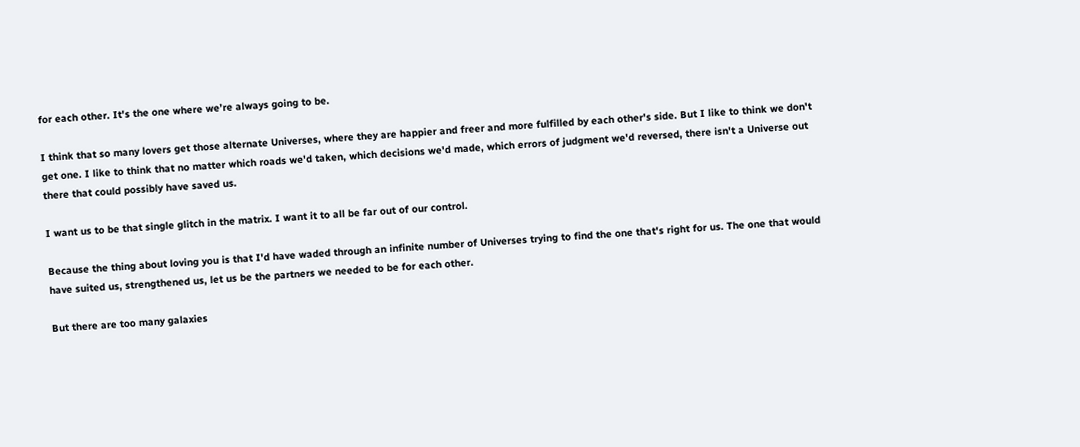for each other. It's the one where we’re always going to be.

I think that so many lovers get those alternate Universes, where they are happier and freer and more fulfilled by each other's side. But I like to think we don't get one. I like to think that no matter which roads we'd taken, which decisions we'd made, which errors of judgment we'd reversed, there isn't a Universe out there that could possibly have saved us.

I want us to be that single glitch in the matrix. I want it to all be far out of our control.

Because the thing about loving you is that I'd have waded through an infinite number of Universes trying to find the one that's right for us. The one that would have suited us, strengthened us, let us be the partners we needed to be for each other.

But there are too many galaxies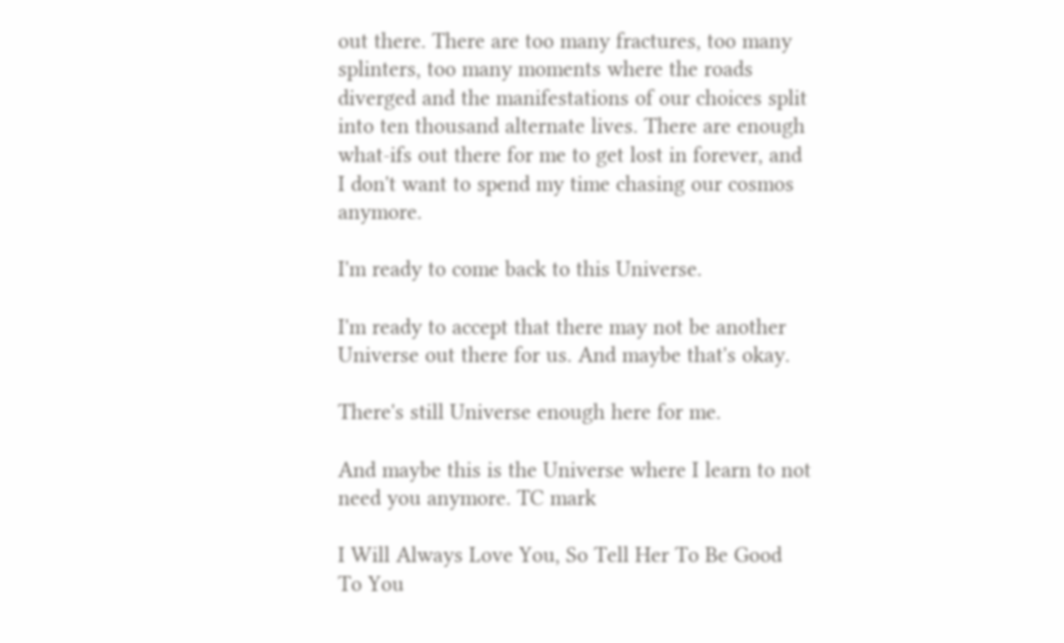out there. There are too many fractures, too many splinters, too many moments where the roads diverged and the manifestations of our choices split into ten thousand alternate lives. There are enough what-ifs out there for me to get lost in forever, and I don't want to spend my time chasing our cosmos anymore.

I'm ready to come back to this Universe.

I'm ready to accept that there may not be another Universe out there for us. And maybe that's okay.

There's still Universe enough here for me.

And maybe this is the Universe where I learn to not need you anymore. TC mark

I Will Always Love You, So Tell Her To Be Good To You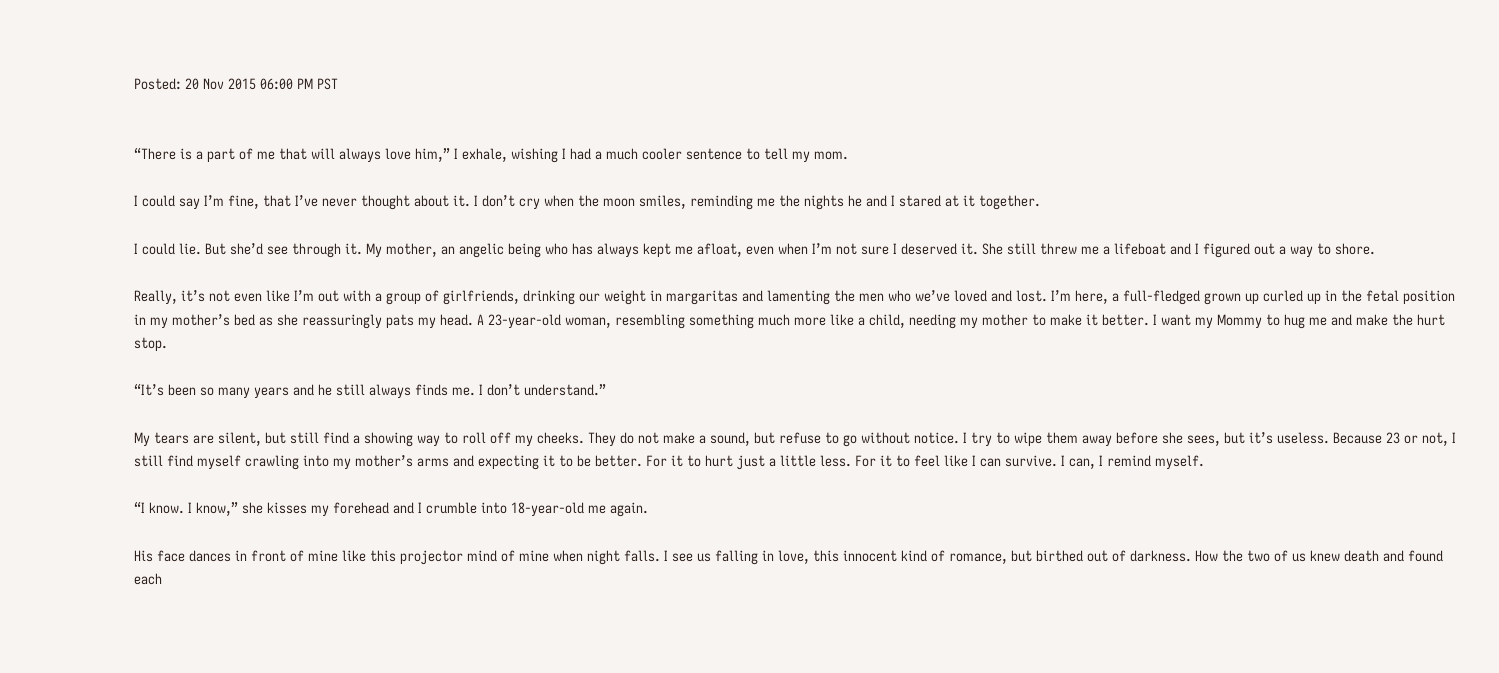Posted: 20 Nov 2015 06:00 PM PST


“There is a part of me that will always love him,” I exhale, wishing I had a much cooler sentence to tell my mom.

I could say I’m fine, that I’ve never thought about it. I don’t cry when the moon smiles, reminding me the nights he and I stared at it together.

I could lie. But she’d see through it. My mother, an angelic being who has always kept me afloat, even when I’m not sure I deserved it. She still threw me a lifeboat and I figured out a way to shore.

Really, it’s not even like I’m out with a group of girlfriends, drinking our weight in margaritas and lamenting the men who we’ve loved and lost. I’m here, a full-fledged grown up curled up in the fetal position in my mother’s bed as she reassuringly pats my head. A 23-year-old woman, resembling something much more like a child, needing my mother to make it better. I want my Mommy to hug me and make the hurt stop.

“It’s been so many years and he still always finds me. I don’t understand.”

My tears are silent, but still find a showing way to roll off my cheeks. They do not make a sound, but refuse to go without notice. I try to wipe them away before she sees, but it’s useless. Because 23 or not, I still find myself crawling into my mother’s arms and expecting it to be better. For it to hurt just a little less. For it to feel like I can survive. I can, I remind myself.

“I know. I know,” she kisses my forehead and I crumble into 18-year-old me again.

His face dances in front of mine like this projector mind of mine when night falls. I see us falling in love, this innocent kind of romance, but birthed out of darkness. How the two of us knew death and found each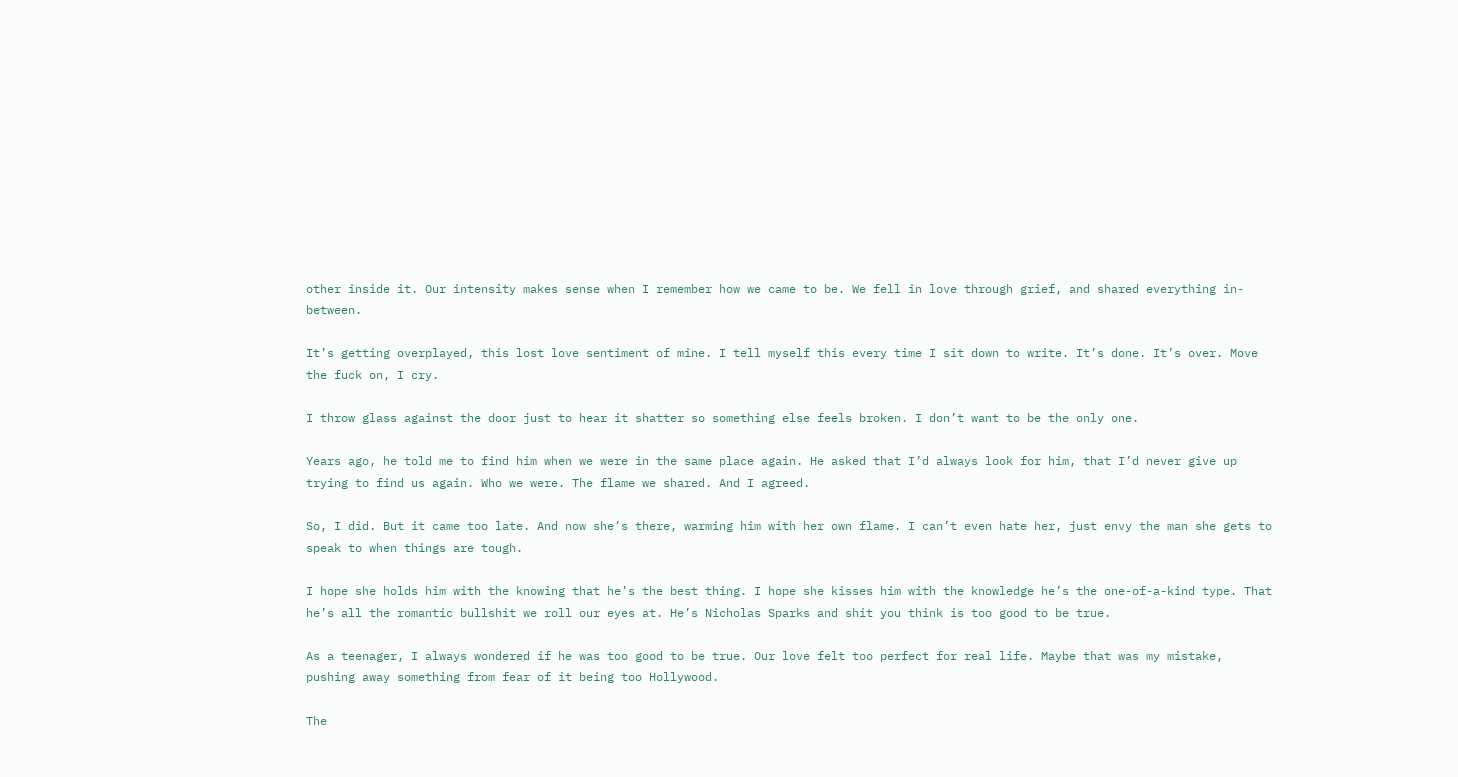other inside it. Our intensity makes sense when I remember how we came to be. We fell in love through grief, and shared everything in-between.

It’s getting overplayed, this lost love sentiment of mine. I tell myself this every time I sit down to write. It’s done. It’s over. Move the fuck on, I cry.

I throw glass against the door just to hear it shatter so something else feels broken. I don’t want to be the only one.

Years ago, he told me to find him when we were in the same place again. He asked that I’d always look for him, that I’d never give up trying to find us again. Who we were. The flame we shared. And I agreed.

So, I did. But it came too late. And now she’s there, warming him with her own flame. I can’t even hate her, just envy the man she gets to speak to when things are tough.

I hope she holds him with the knowing that he’s the best thing. I hope she kisses him with the knowledge he’s the one-of-a-kind type. That he’s all the romantic bullshit we roll our eyes at. He’s Nicholas Sparks and shit you think is too good to be true.

As a teenager, I always wondered if he was too good to be true. Our love felt too perfect for real life. Maybe that was my mistake, pushing away something from fear of it being too Hollywood.

The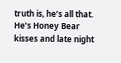truth is, he’s all that. He’s Honey Bear kisses and late night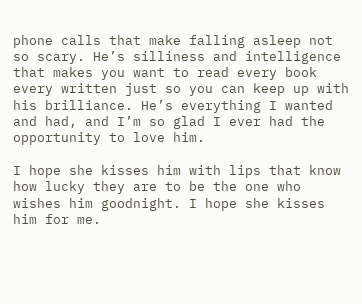phone calls that make falling asleep not so scary. He’s silliness and intelligence that makes you want to read every book every written just so you can keep up with his brilliance. He’s everything I wanted and had, and I’m so glad I ever had the opportunity to love him.

I hope she kisses him with lips that know how lucky they are to be the one who wishes him goodnight. I hope she kisses him for me.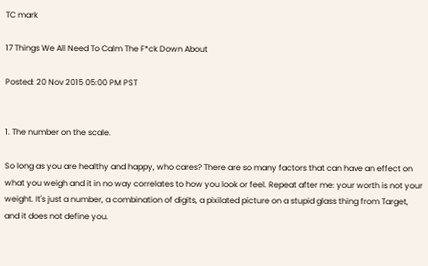TC mark

17 Things We All Need To Calm The F*ck Down About

Posted: 20 Nov 2015 05:00 PM PST


1. The number on the scale.

So long as you are healthy and happy, who cares? There are so many factors that can have an effect on what you weigh and it in no way correlates to how you look or feel. Repeat after me: your worth is not your weight. It's just a number, a combination of digits, a pixilated picture on a stupid glass thing from Target, and it does not define you.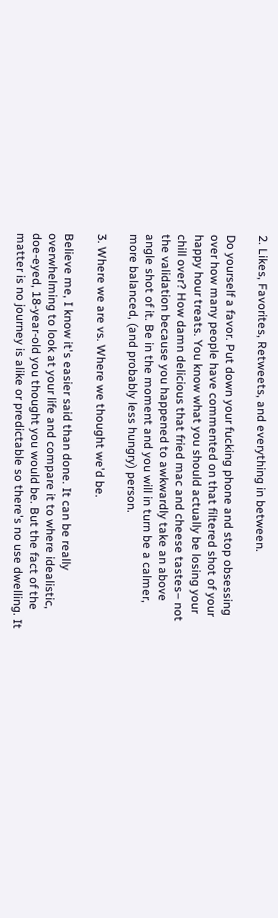2. Likes, Favorites, Retweets, and everything in between.

Do yourself a favor. Put down your fucking phone and stop obsessing over how many people have commented on that filtered shot of your happy hour treats. You know what you should actually be losing your chill over? How damn delicious that fried mac and cheese tastes– not the validation because you happened to awkwardly take an above angle shot of it. Be in the moment and you will in turn be a calmer, more balanced, (and probably less hungry) person.

3. Where we are vs. Where we thought we'd be.

Believe me, I know it's easier said than done. It can be really overwhelming to look at your life and compare it to where idealistic, doe-eyed, 18-year-old you thought you would be. But the fact of the matter is no journey is alike or predictable so there's no use dwelling. It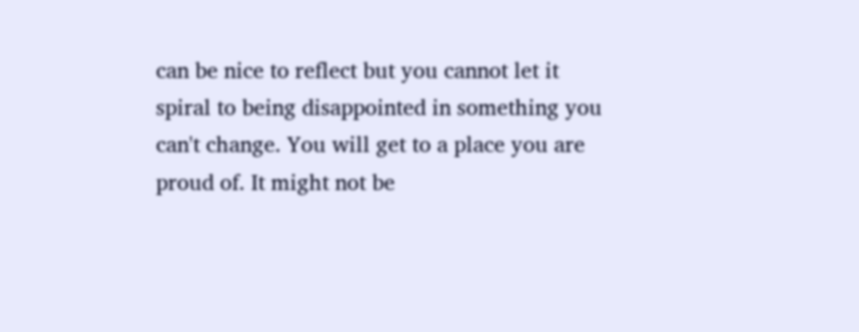can be nice to reflect but you cannot let it spiral to being disappointed in something you can't change. You will get to a place you are proud of. It might not be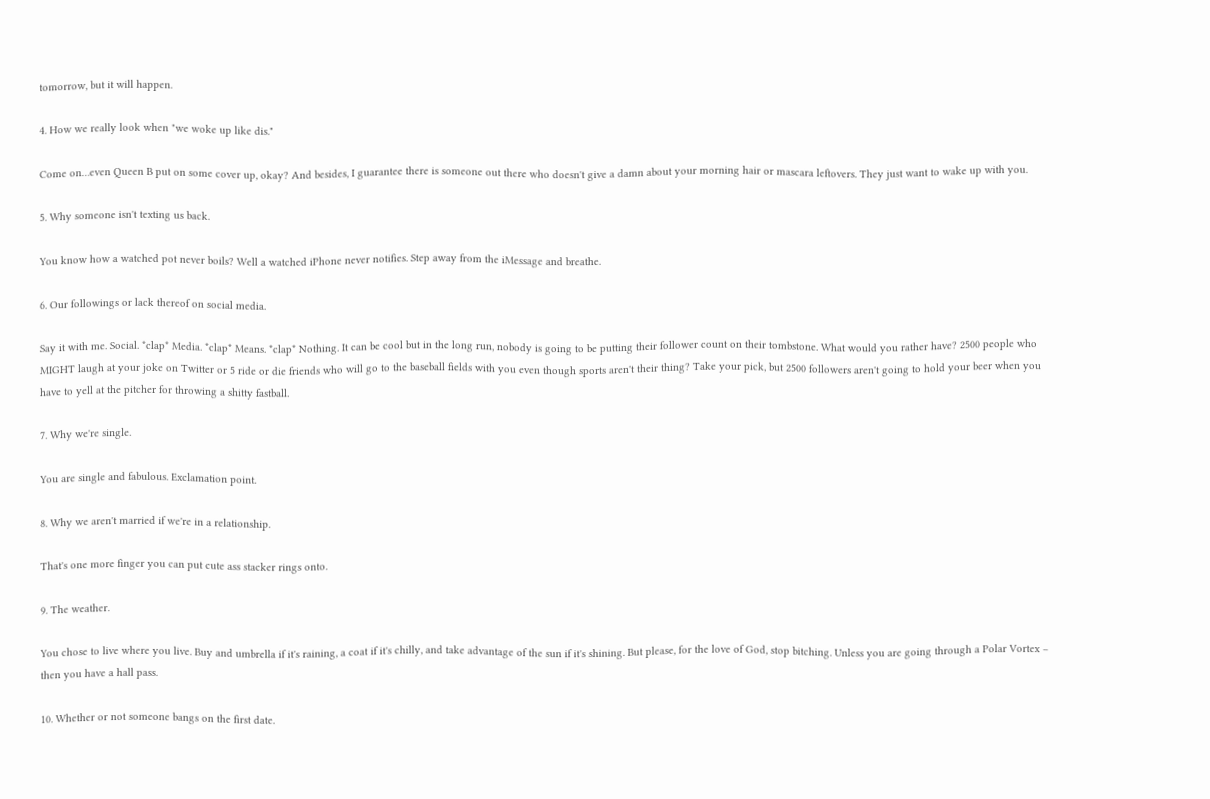tomorrow, but it will happen.

4. How we really look when "we woke up like dis."

Come on…even Queen B put on some cover up, okay? And besides, I guarantee there is someone out there who doesn't give a damn about your morning hair or mascara leftovers. They just want to wake up with you.

5. Why someone isn't texting us back.

You know how a watched pot never boils? Well a watched iPhone never notifies. Step away from the iMessage and breathe.

6. Our followings or lack thereof on social media.

Say it with me. Social. *clap* Media. *clap* Means. *clap* Nothing. It can be cool but in the long run, nobody is going to be putting their follower count on their tombstone. What would you rather have? 2500 people who MIGHT laugh at your joke on Twitter or 5 ride or die friends who will go to the baseball fields with you even though sports aren't their thing? Take your pick, but 2500 followers aren't going to hold your beer when you have to yell at the pitcher for throwing a shitty fastball.

7. Why we're single.

You are single and fabulous. Exclamation point.

8. Why we aren't married if we're in a relationship.

That's one more finger you can put cute ass stacker rings onto.

9. The weather.

You chose to live where you live. Buy and umbrella if it's raining, a coat if it's chilly, and take advantage of the sun if it's shining. But please, for the love of God, stop bitching. Unless you are going through a Polar Vortex – then you have a hall pass.

10. Whether or not someone bangs on the first date.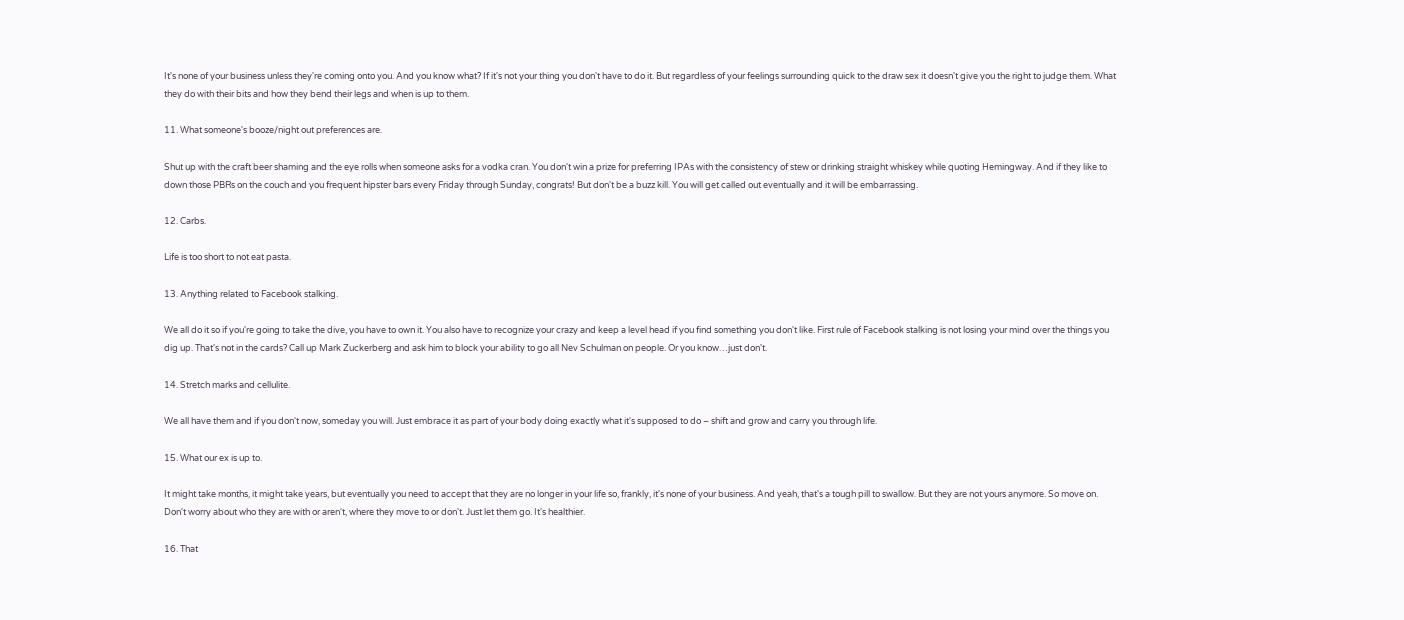It's none of your business unless they're coming onto you. And you know what? If it's not your thing you don't have to do it. But regardless of your feelings surrounding quick to the draw sex it doesn't give you the right to judge them. What they do with their bits and how they bend their legs and when is up to them.

11. What someone's booze/night out preferences are.

Shut up with the craft beer shaming and the eye rolls when someone asks for a vodka cran. You don't win a prize for preferring IPAs with the consistency of stew or drinking straight whiskey while quoting Hemingway. And if they like to down those PBRs on the couch and you frequent hipster bars every Friday through Sunday, congrats! But don't be a buzz kill. You will get called out eventually and it will be embarrassing.

12. Carbs.

Life is too short to not eat pasta.

13. Anything related to Facebook stalking.

We all do it so if you're going to take the dive, you have to own it. You also have to recognize your crazy and keep a level head if you find something you don't like. First rule of Facebook stalking is not losing your mind over the things you dig up. That's not in the cards? Call up Mark Zuckerberg and ask him to block your ability to go all Nev Schulman on people. Or you know…just don't.

14. Stretch marks and cellulite.

We all have them and if you don't now, someday you will. Just embrace it as part of your body doing exactly what it's supposed to do – shift and grow and carry you through life.

15. What our ex is up to.

It might take months, it might take years, but eventually you need to accept that they are no longer in your life so, frankly, it's none of your business. And yeah, that's a tough pill to swallow. But they are not yours anymore. So move on. Don't worry about who they are with or aren't, where they move to or don't. Just let them go. It's healthier.

16. That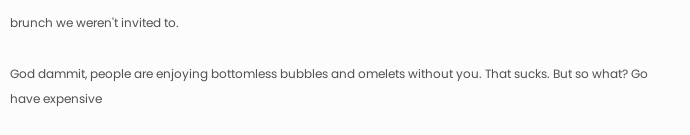brunch we weren't invited to.

God dammit, people are enjoying bottomless bubbles and omelets without you. That sucks. But so what? Go have expensive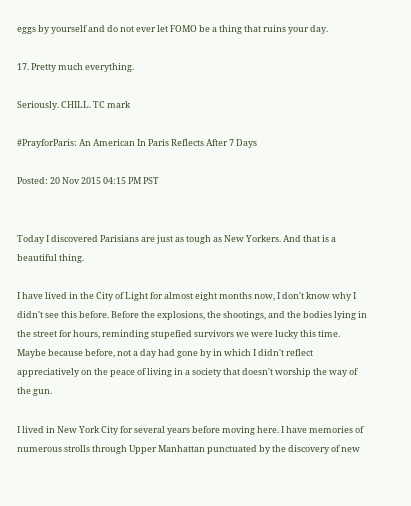eggs by yourself and do not ever let FOMO be a thing that ruins your day.

17. Pretty much everything.

Seriously. CHILL. TC mark

#PrayforParis: An American In Paris Reflects After 7 Days

Posted: 20 Nov 2015 04:15 PM PST


Today I discovered Parisians are just as tough as New Yorkers. And that is a beautiful thing.

I have lived in the City of Light for almost eight months now, I don't know why I didn't see this before. Before the explosions, the shootings, and the bodies lying in the street for hours, reminding stupefied survivors we were lucky this time. Maybe because before, not a day had gone by in which I didn't reflect appreciatively on the peace of living in a society that doesn't worship the way of the gun.

I lived in New York City for several years before moving here. I have memories of numerous strolls through Upper Manhattan punctuated by the discovery of new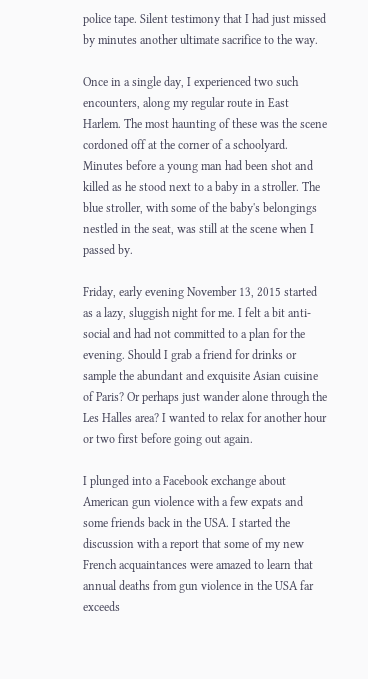police tape. Silent testimony that I had just missed by minutes another ultimate sacrifice to the way.

Once in a single day, I experienced two such encounters, along my regular route in East Harlem. The most haunting of these was the scene cordoned off at the corner of a schoolyard. Minutes before a young man had been shot and killed as he stood next to a baby in a stroller. The blue stroller, with some of the baby's belongings nestled in the seat, was still at the scene when I passed by.

Friday, early evening November 13, 2015 started as a lazy, sluggish night for me. I felt a bit anti-social and had not committed to a plan for the evening. Should I grab a friend for drinks or sample the abundant and exquisite Asian cuisine of Paris? Or perhaps just wander alone through the Les Halles area? I wanted to relax for another hour or two first before going out again.

I plunged into a Facebook exchange about American gun violence with a few expats and some friends back in the USA. I started the discussion with a report that some of my new French acquaintances were amazed to learn that annual deaths from gun violence in the USA far exceeds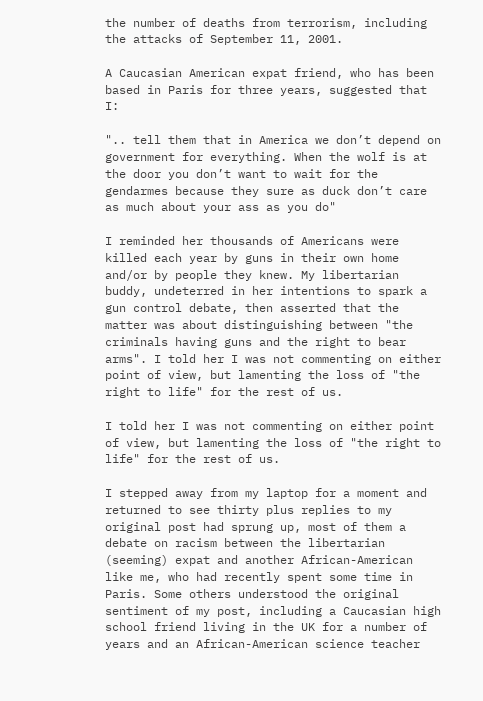the number of deaths from terrorism, including the attacks of September 11, 2001.

A Caucasian American expat friend, who has been based in Paris for three years, suggested that I:

".. tell them that in America we don’t depend on government for everything. When the wolf is at the door you don’t want to wait for the gendarmes because they sure as duck don’t care as much about your ass as you do"

I reminded her thousands of Americans were killed each year by guns in their own home and/or by people they knew. My libertarian buddy, undeterred in her intentions to spark a gun control debate, then asserted that the matter was about distinguishing between "the criminals having guns and the right to bear arms". I told her I was not commenting on either point of view, but lamenting the loss of "the right to life" for the rest of us.

I told her I was not commenting on either point of view, but lamenting the loss of "the right to life" for the rest of us.

I stepped away from my laptop for a moment and returned to see thirty plus replies to my original post had sprung up, most of them a debate on racism between the libertarian (seeming) expat and another African-American like me, who had recently spent some time in Paris. Some others understood the original sentiment of my post, including a Caucasian high school friend living in the UK for a number of years and an African-American science teacher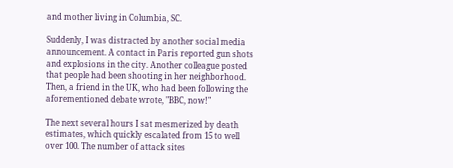and mother living in Columbia, SC.

Suddenly, I was distracted by another social media announcement. A contact in Paris reported gun shots and explosions in the city. Another colleague posted that people had been shooting in her neighborhood. Then, a friend in the UK, who had been following the aforementioned debate wrote, "BBC, now!"

The next several hours I sat mesmerized by death estimates, which quickly escalated from 15 to well over 100. The number of attack sites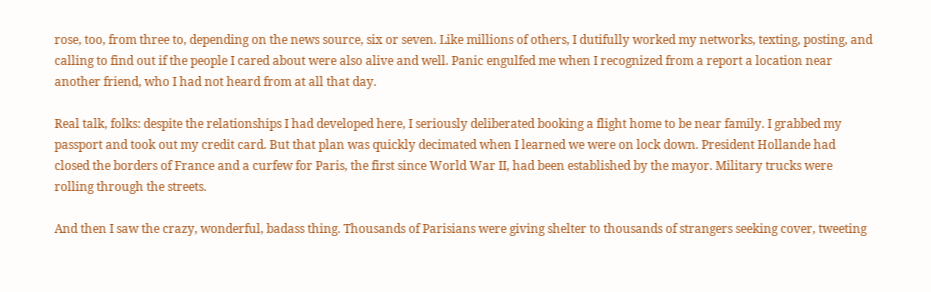rose, too, from three to, depending on the news source, six or seven. Like millions of others, I dutifully worked my networks, texting, posting, and calling to find out if the people I cared about were also alive and well. Panic engulfed me when I recognized from a report a location near another friend, who I had not heard from at all that day.

Real talk, folks: despite the relationships I had developed here, I seriously deliberated booking a flight home to be near family. I grabbed my passport and took out my credit card. But that plan was quickly decimated when I learned we were on lock down. President Hollande had closed the borders of France and a curfew for Paris, the first since World War II, had been established by the mayor. Military trucks were rolling through the streets.

And then I saw the crazy, wonderful, badass thing. Thousands of Parisians were giving shelter to thousands of strangers seeking cover, tweeting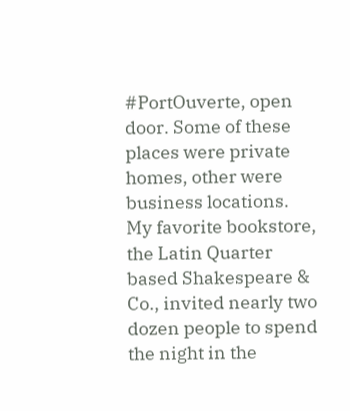#PortOuverte, open door. Some of these places were private homes, other were business locations. My favorite bookstore, the Latin Quarter based Shakespeare & Co., invited nearly two dozen people to spend the night in the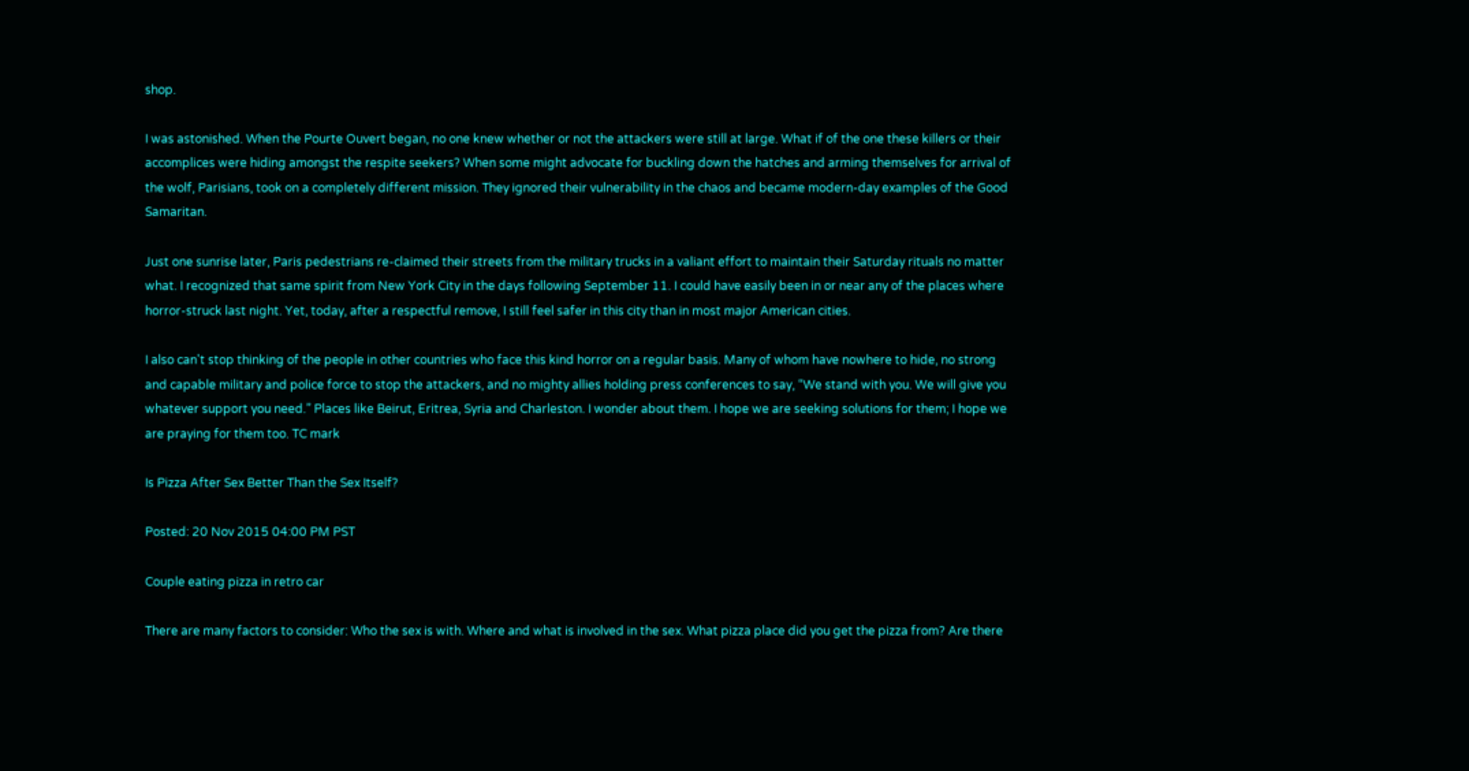shop.

I was astonished. When the Pourte Ouvert began, no one knew whether or not the attackers were still at large. What if of the one these killers or their accomplices were hiding amongst the respite seekers? When some might advocate for buckling down the hatches and arming themselves for arrival of the wolf, Parisians, took on a completely different mission. They ignored their vulnerability in the chaos and became modern-day examples of the Good Samaritan.

Just one sunrise later, Paris pedestrians re-claimed their streets from the military trucks in a valiant effort to maintain their Saturday rituals no matter what. I recognized that same spirit from New York City in the days following September 11. I could have easily been in or near any of the places where horror-struck last night. Yet, today, after a respectful remove, I still feel safer in this city than in most major American cities.

I also can't stop thinking of the people in other countries who face this kind horror on a regular basis. Many of whom have nowhere to hide, no strong and capable military and police force to stop the attackers, and no mighty allies holding press conferences to say, “We stand with you. We will give you whatever support you need.” Places like Beirut, Eritrea, Syria and Charleston. I wonder about them. I hope we are seeking solutions for them; I hope we are praying for them too. TC mark

Is Pizza After Sex Better Than the Sex Itself?

Posted: 20 Nov 2015 04:00 PM PST

Couple eating pizza in retro car

There are many factors to consider: Who the sex is with. Where and what is involved in the sex. What pizza place did you get the pizza from? Are there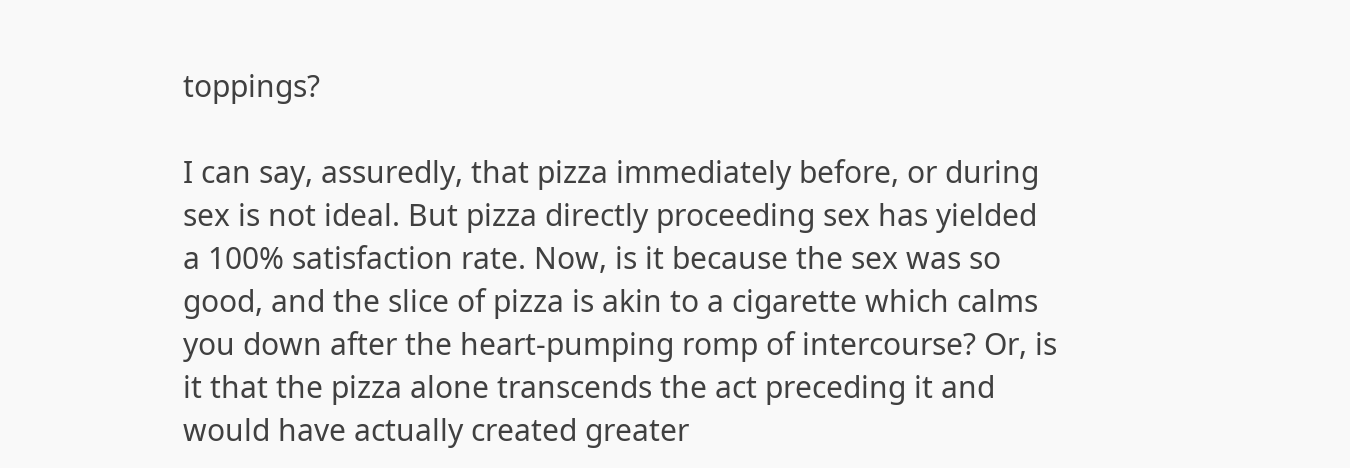toppings?

I can say, assuredly, that pizza immediately before, or during sex is not ideal. But pizza directly proceeding sex has yielded a 100% satisfaction rate. Now, is it because the sex was so good, and the slice of pizza is akin to a cigarette which calms you down after the heart-pumping romp of intercourse? Or, is it that the pizza alone transcends the act preceding it and would have actually created greater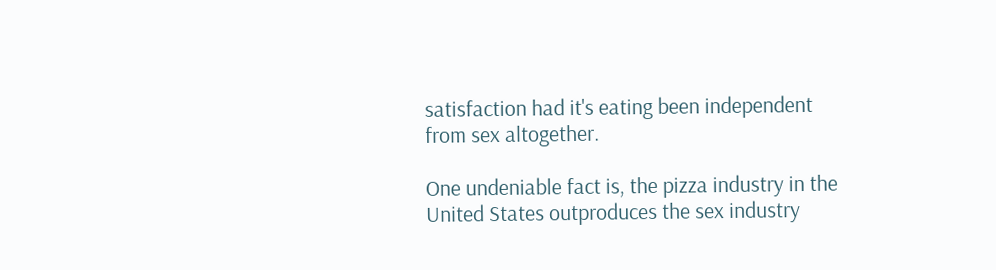satisfaction had it's eating been independent from sex altogether.

One undeniable fact is, the pizza industry in the United States outproduces the sex industry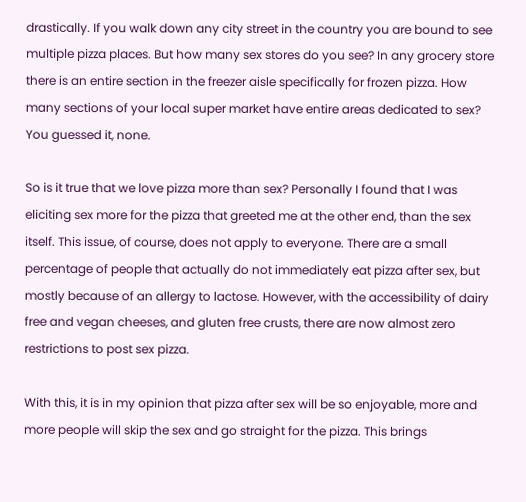drastically. If you walk down any city street in the country you are bound to see multiple pizza places. But how many sex stores do you see? In any grocery store there is an entire section in the freezer aisle specifically for frozen pizza. How many sections of your local super market have entire areas dedicated to sex? You guessed it, none.

So is it true that we love pizza more than sex? Personally I found that I was eliciting sex more for the pizza that greeted me at the other end, than the sex itself. This issue, of course, does not apply to everyone. There are a small percentage of people that actually do not immediately eat pizza after sex, but mostly because of an allergy to lactose. However, with the accessibility of dairy free and vegan cheeses, and gluten free crusts, there are now almost zero restrictions to post sex pizza.

With this, it is in my opinion that pizza after sex will be so enjoyable, more and more people will skip the sex and go straight for the pizza. This brings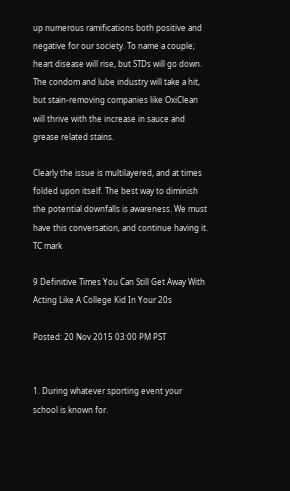up numerous ramifications both positive and negative for our society. To name a couple; heart disease will rise, but STDs will go down. The condom and lube industry will take a hit, but stain-removing companies like OxiClean will thrive with the increase in sauce and grease related stains.

Clearly the issue is multilayered, and at times folded upon itself. The best way to diminish the potential downfalls is awareness. We must have this conversation, and continue having it. TC mark

9 Definitive Times You Can Still Get Away With Acting Like A College Kid In Your 20s

Posted: 20 Nov 2015 03:00 PM PST


1. During whatever sporting event your school is known for.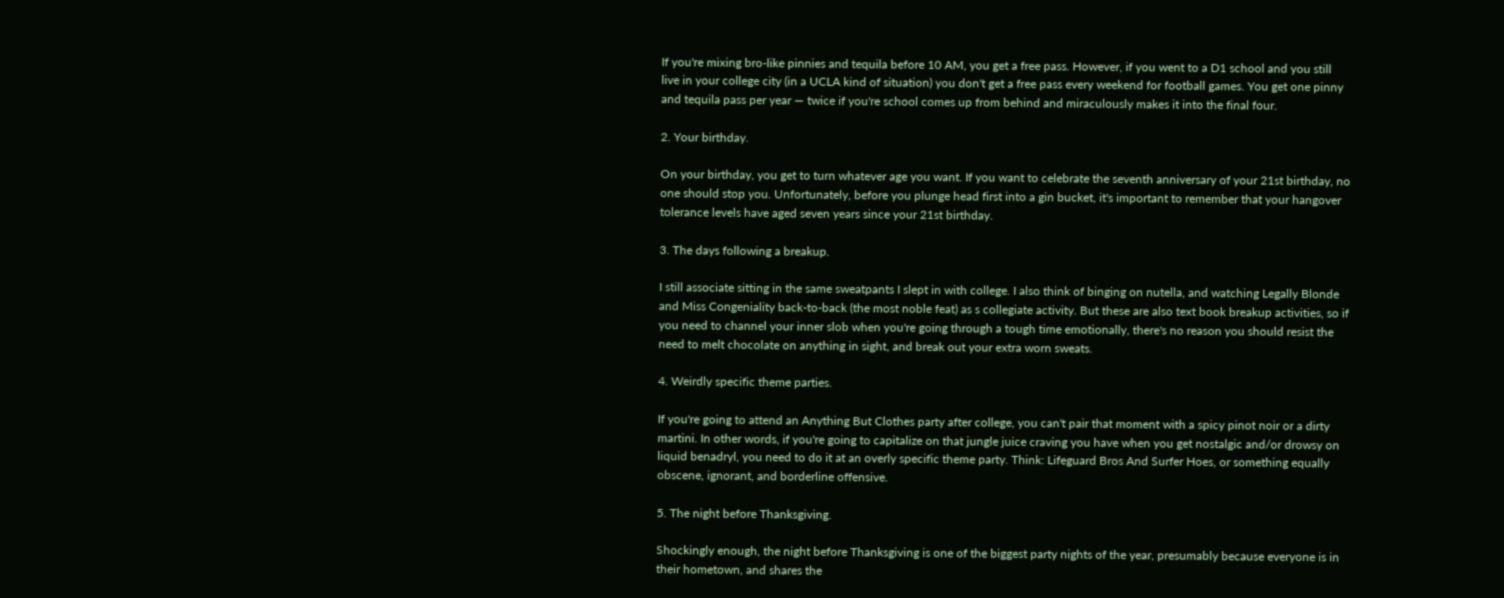If you're mixing bro-like pinnies and tequila before 10 AM, you get a free pass. However, if you went to a D1 school and you still live in your college city (in a UCLA kind of situation) you don't get a free pass every weekend for football games. You get one pinny and tequila pass per year — twice if you're school comes up from behind and miraculously makes it into the final four.

2. Your birthday.

On your birthday, you get to turn whatever age you want. If you want to celebrate the seventh anniversary of your 21st birthday, no one should stop you. Unfortunately, before you plunge head first into a gin bucket, it's important to remember that your hangover tolerance levels have aged seven years since your 21st birthday.

3. The days following a breakup.

I still associate sitting in the same sweatpants I slept in with college. I also think of binging on nutella, and watching Legally Blonde and Miss Congeniality back-to-back (the most noble feat) as s collegiate activity. But these are also text book breakup activities, so if you need to channel your inner slob when you're going through a tough time emotionally, there's no reason you should resist the need to melt chocolate on anything in sight, and break out your extra worn sweats.

4. Weirdly specific theme parties.

If you're going to attend an Anything But Clothes party after college, you can't pair that moment with a spicy pinot noir or a dirty martini. In other words, if you're going to capitalize on that jungle juice craving you have when you get nostalgic and/or drowsy on liquid benadryl, you need to do it at an overly specific theme party. Think: Lifeguard Bros And Surfer Hoes, or something equally obscene, ignorant, and borderline offensive.

5. The night before Thanksgiving.

Shockingly enough, the night before Thanksgiving is one of the biggest party nights of the year, presumably because everyone is in their hometown, and shares the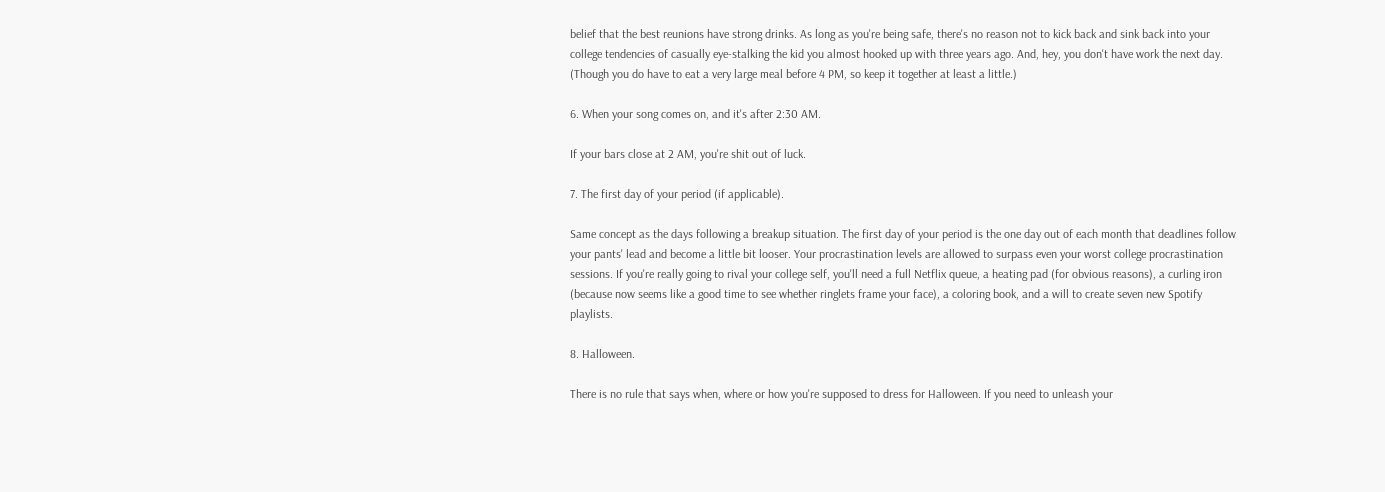belief that the best reunions have strong drinks. As long as you're being safe, there's no reason not to kick back and sink back into your college tendencies of casually eye-stalking the kid you almost hooked up with three years ago. And, hey, you don't have work the next day. (Though you do have to eat a very large meal before 4 PM, so keep it together at least a little.)

6. When your song comes on, and it's after 2:30 AM.

If your bars close at 2 AM, you're shit out of luck.

7. The first day of your period (if applicable).

Same concept as the days following a breakup situation. The first day of your period is the one day out of each month that deadlines follow your pants' lead and become a little bit looser. Your procrastination levels are allowed to surpass even your worst college procrastination sessions. If you're really going to rival your college self, you'll need a full Netflix queue, a heating pad (for obvious reasons), a curling iron (because now seems like a good time to see whether ringlets frame your face), a coloring book, and a will to create seven new Spotify playlists.

8. Halloween.

There is no rule that says when, where or how you're supposed to dress for Halloween. If you need to unleash your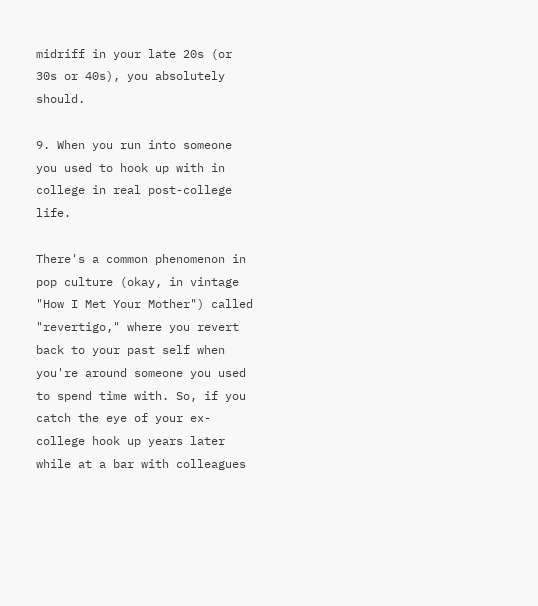midriff in your late 20s (or 30s or 40s), you absolutely should.

9. When you run into someone you used to hook up with in college in real post-college life.

There's a common phenomenon in pop culture (okay, in vintage "How I Met Your Mother") called "revertigo," where you revert back to your past self when you're around someone you used to spend time with. So, if you catch the eye of your ex-college hook up years later while at a bar with colleagues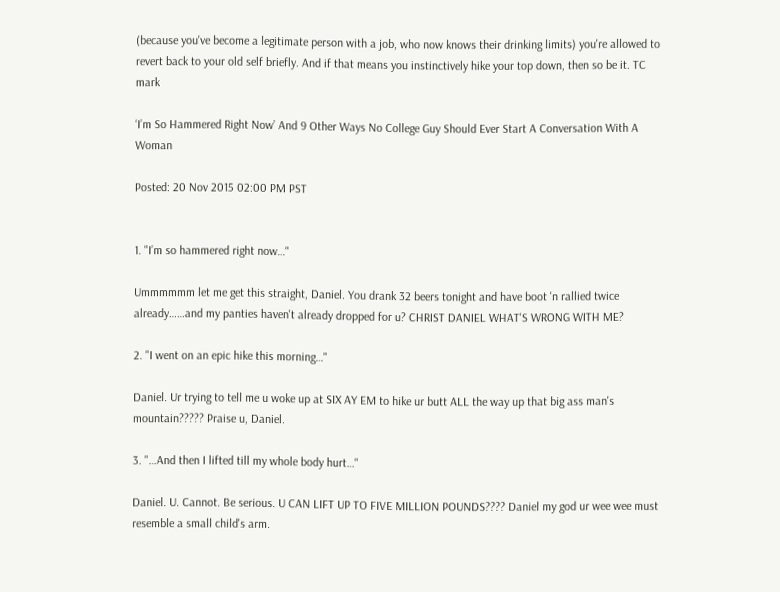(because you've become a legitimate person with a job, who now knows their drinking limits) you're allowed to revert back to your old self briefly. And if that means you instinctively hike your top down, then so be it. TC mark

‘I’m So Hammered Right Now’ And 9 Other Ways No College Guy Should Ever Start A Conversation With A Woman

Posted: 20 Nov 2015 02:00 PM PST


1. "I’m so hammered right now…"

Ummmmmm let me get this straight, Daniel. You drank 32 beers tonight and have boot 'n rallied twice already……and my panties haven't already dropped for u? CHRIST DANIEL WHAT'S WRONG WITH ME?

2. "I went on an epic hike this morning…"

Daniel. Ur trying to tell me u woke up at SIX AY EM to hike ur butt ALL the way up that big ass man's mountain????? Praise u, Daniel.

3. "…And then I lifted till my whole body hurt…"

Daniel. U. Cannot. Be serious. U CAN LIFT UP TO FIVE MILLION POUNDS???? Daniel my god ur wee wee must resemble a small child's arm.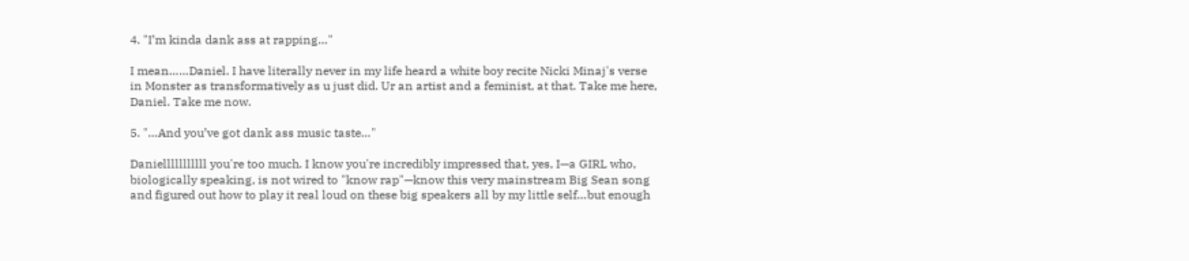4. "I’m kinda dank ass at rapping…"

I mean……Daniel. I have literally never in my life heard a white boy recite Nicki Minaj's verse in Monster as transformatively as u just did. Ur an artist and a feminist, at that. Take me here, Daniel. Take me now.

5. "…And you’ve got dank ass music taste…"

Danielllllllllll you're too much. I know you're incredibly impressed that, yes, I—a GIRL who, biologically speaking, is not wired to "know rap"—know this very mainstream Big Sean song and figured out how to play it real loud on these big speakers all by my little self…but enough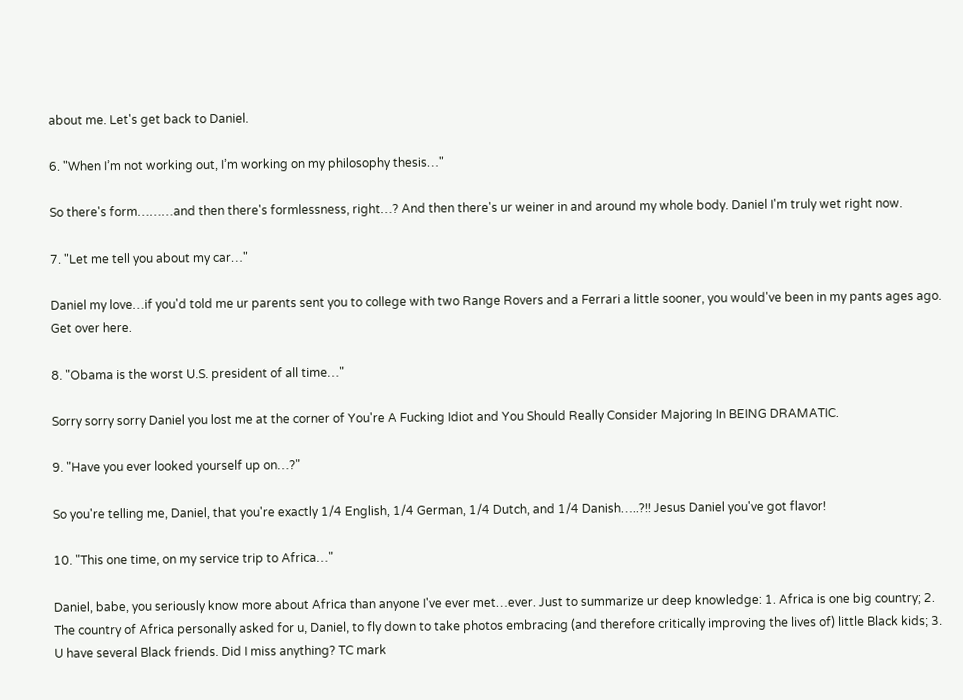about me. Let's get back to Daniel.

6. "When I’m not working out, I’m working on my philosophy thesis…"

So there's form………and then there's formlessness, right…? And then there's ur weiner in and around my whole body. Daniel I'm truly wet right now.

7. "Let me tell you about my car…"

Daniel my love…if you'd told me ur parents sent you to college with two Range Rovers and a Ferrari a little sooner, you would've been in my pants ages ago. Get over here.

8. "Obama is the worst U.S. president of all time…"

Sorry sorry sorry Daniel you lost me at the corner of You're A Fucking Idiot and You Should Really Consider Majoring In BEING DRAMATIC.

9. "Have you ever looked yourself up on…?"

So you're telling me, Daniel, that you're exactly 1/4 English, 1/4 German, 1/4 Dutch, and 1/4 Danish…..?!! Jesus Daniel you've got flavor!

10. "This one time, on my service trip to Africa…"

Daniel, babe, you seriously know more about Africa than anyone I've ever met…ever. Just to summarize ur deep knowledge: 1. Africa is one big country; 2. The country of Africa personally asked for u, Daniel, to fly down to take photos embracing (and therefore critically improving the lives of) little Black kids; 3. U have several Black friends. Did I miss anything? TC mark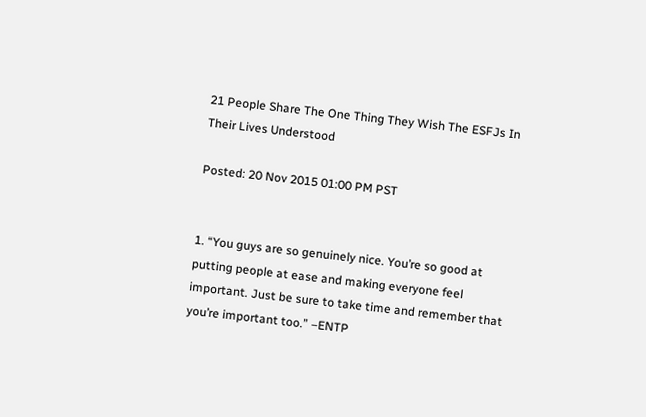21 People Share The One Thing They Wish The ESFJs In Their Lives Understood

Posted: 20 Nov 2015 01:00 PM PST


1. “You guys are so genuinely nice. You’re so good at putting people at ease and making everyone feel important. Just be sure to take time and remember that you’re important too.” –ENTP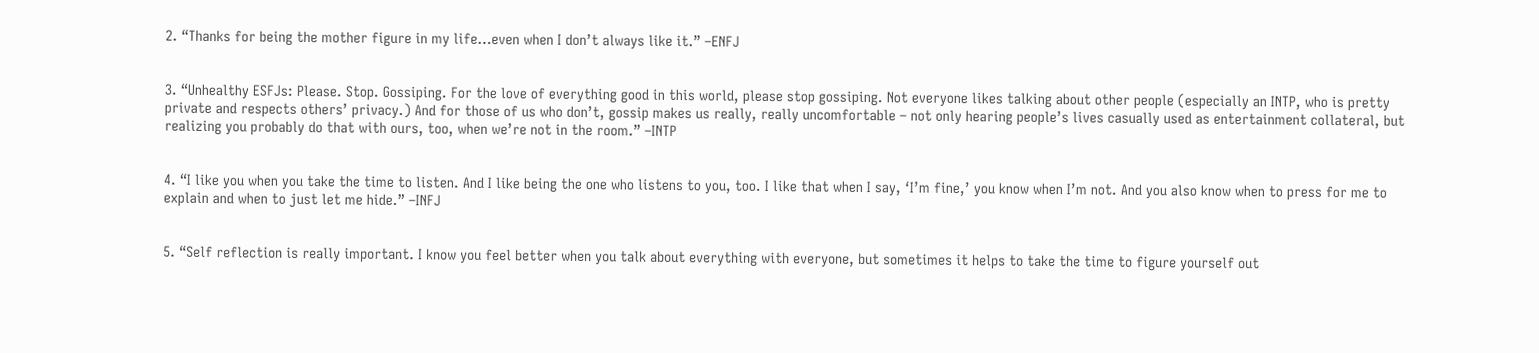2. “Thanks for being the mother figure in my life…even when I don’t always like it.” –ENFJ


3. “Unhealthy ESFJs: Please. Stop. Gossiping. For the love of everything good in this world, please stop gossiping. Not everyone likes talking about other people (especially an INTP, who is pretty private and respects others’ privacy.) And for those of us who don’t, gossip makes us really, really uncomfortable – not only hearing people’s lives casually used as entertainment collateral, but realizing you probably do that with ours, too, when we’re not in the room.” –INTP


4. “I like you when you take the time to listen. And I like being the one who listens to you, too. I like that when I say, ‘I’m fine,’ you know when I’m not. And you also know when to press for me to explain and when to just let me hide.” –INFJ


5. “Self reflection is really important. I know you feel better when you talk about everything with everyone, but sometimes it helps to take the time to figure yourself out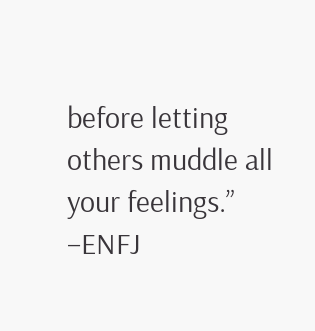before letting others muddle all your feelings.” –ENFJ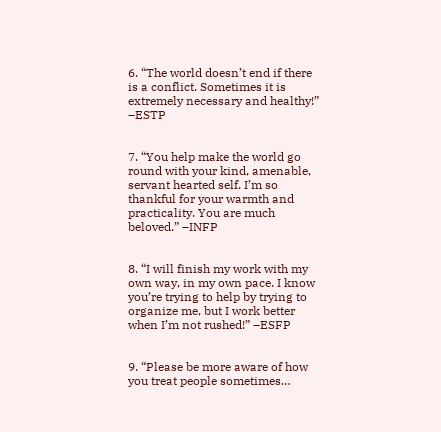6. “The world doesn’t end if there is a conflict. Sometimes it is extremely necessary and healthy!” –ESTP


7. “You help make the world go round with your kind, amenable, servant hearted self. I’m so thankful for your warmth and practicality. You are much beloved.” –INFP


8. “I will finish my work with my own way, in my own pace. I know you’re trying to help by trying to organize me, but I work better when I’m not rushed!” –ESFP


9. “Please be more aware of how you treat people sometimes…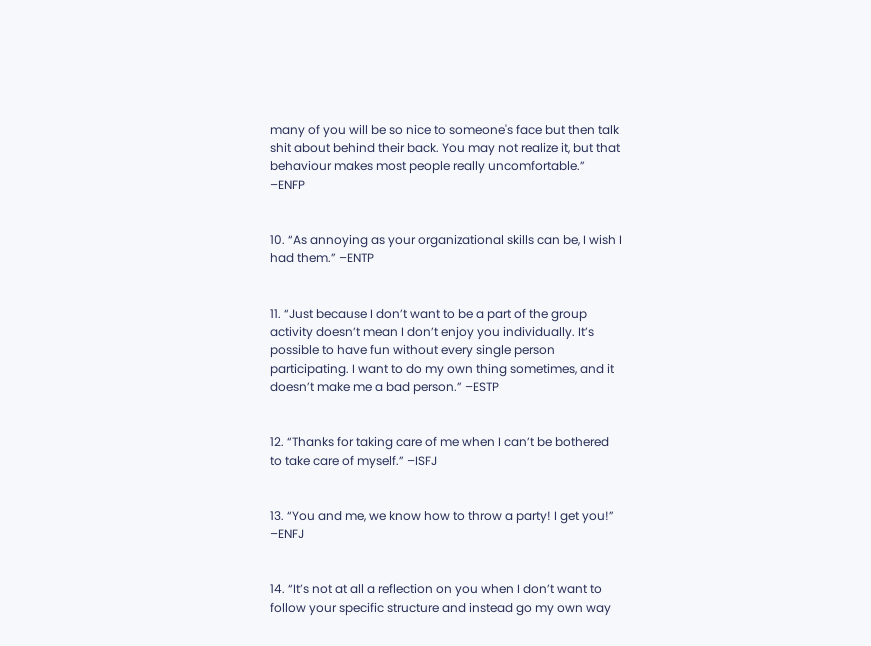many of you will be so nice to someone's face but then talk shit about behind their back. You may not realize it, but that behaviour makes most people really uncomfortable.” –ENFP


10. “As annoying as your organizational skills can be, I wish I had them.” –ENTP


11. “Just because I don’t want to be a part of the group activity doesn’t mean I don’t enjoy you individually. It’s possible to have fun without every single person participating. I want to do my own thing sometimes, and it doesn’t make me a bad person.” –ESTP


12. “Thanks for taking care of me when I can’t be bothered to take care of myself.” –ISFJ


13. “You and me, we know how to throw a party! I get you!” –ENFJ


14. “It’s not at all a reflection on you when I don’t want to follow your specific structure and instead go my own way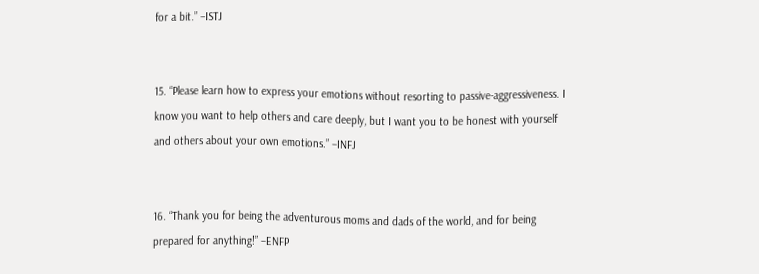for a bit.” –ISTJ


15. “Please learn how to express your emotions without resorting to passive-aggressiveness. I know you want to help others and care deeply, but I want you to be honest with yourself and others about your own emotions.” –INFJ


16. “Thank you for being the adventurous moms and dads of the world, and for being prepared for anything!” –ENFP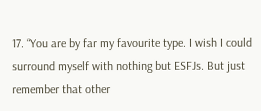17. “You are by far my favourite type. I wish I could surround myself with nothing but ESFJs. But just remember that other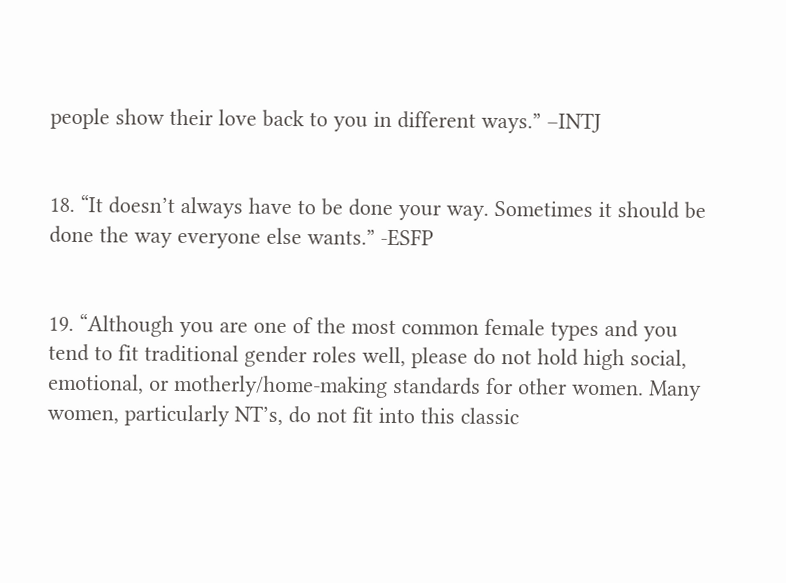people show their love back to you in different ways.” –INTJ


18. “It doesn’t always have to be done your way. Sometimes it should be done the way everyone else wants.” -ESFP


19. “Although you are one of the most common female types and you tend to fit traditional gender roles well, please do not hold high social, emotional, or motherly/home-making standards for other women. Many women, particularly NT’s, do not fit into this classic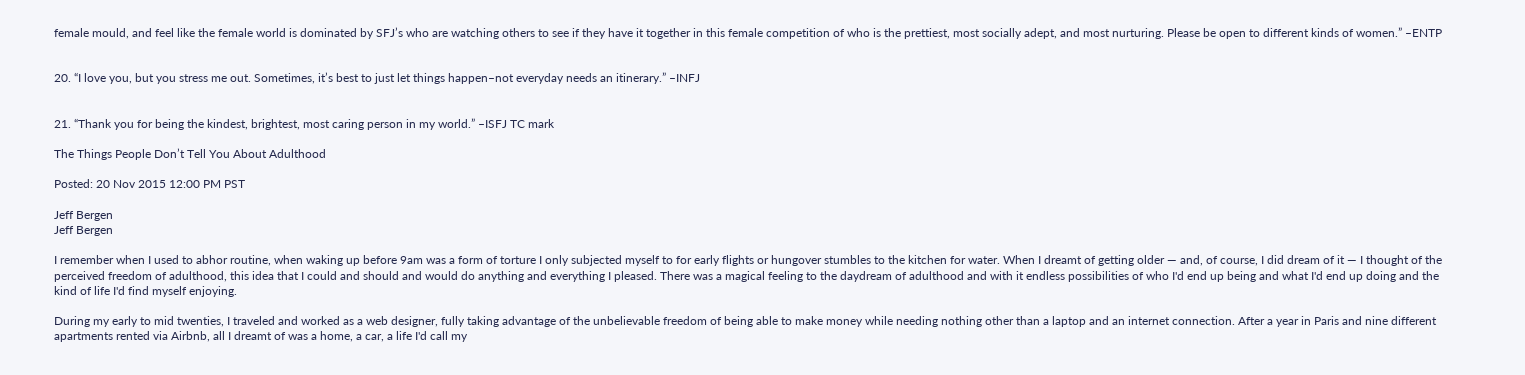female mould, and feel like the female world is dominated by SFJ’s who are watching others to see if they have it together in this female competition of who is the prettiest, most socially adept, and most nurturing. Please be open to different kinds of women.” –ENTP


20. “I love you, but you stress me out. Sometimes, it’s best to just let things happen–not everyday needs an itinerary.” –INFJ


21. “Thank you for being the kindest, brightest, most caring person in my world.” –ISFJ TC mark

The Things People Don’t Tell You About Adulthood

Posted: 20 Nov 2015 12:00 PM PST

Jeff Bergen
Jeff Bergen

I remember when I used to abhor routine, when waking up before 9am was a form of torture I only subjected myself to for early flights or hungover stumbles to the kitchen for water. When I dreamt of getting older — and, of course, I did dream of it — I thought of the perceived freedom of adulthood, this idea that I could and should and would do anything and everything I pleased. There was a magical feeling to the daydream of adulthood and with it endless possibilities of who I'd end up being and what I'd end up doing and the kind of life I'd find myself enjoying.

During my early to mid twenties, I traveled and worked as a web designer, fully taking advantage of the unbelievable freedom of being able to make money while needing nothing other than a laptop and an internet connection. After a year in Paris and nine different apartments rented via Airbnb, all I dreamt of was a home, a car, a life I'd call my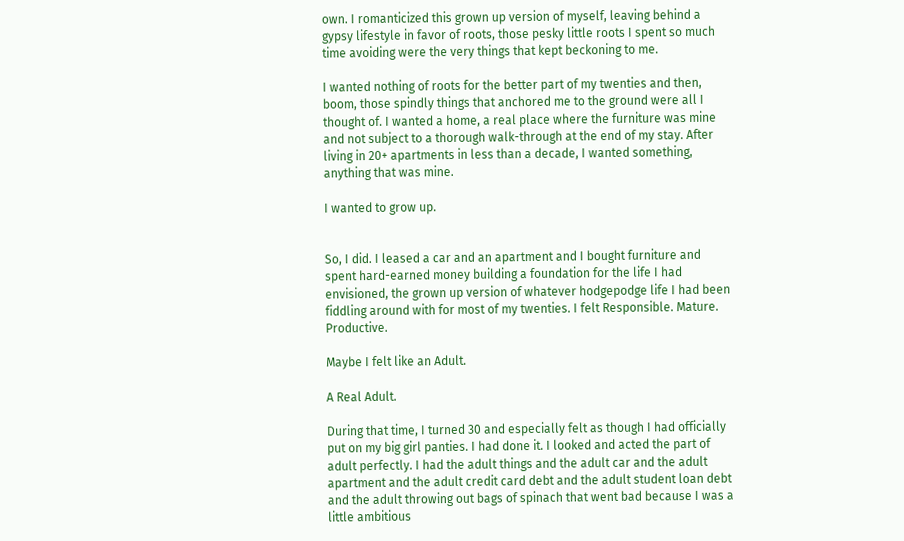own. I romanticized this grown up version of myself, leaving behind a gypsy lifestyle in favor of roots, those pesky little roots I spent so much time avoiding were the very things that kept beckoning to me.

I wanted nothing of roots for the better part of my twenties and then, boom, those spindly things that anchored me to the ground were all I thought of. I wanted a home, a real place where the furniture was mine and not subject to a thorough walk-through at the end of my stay. After living in 20+ apartments in less than a decade, I wanted something, anything that was mine.

I wanted to grow up.


So, I did. I leased a car and an apartment and I bought furniture and spent hard-earned money building a foundation for the life I had envisioned, the grown up version of whatever hodgepodge life I had been fiddling around with for most of my twenties. I felt Responsible. Mature. Productive.

Maybe I felt like an Adult.

A Real Adult.

During that time, I turned 30 and especially felt as though I had officially put on my big girl panties. I had done it. I looked and acted the part of adult perfectly. I had the adult things and the adult car and the adult apartment and the adult credit card debt and the adult student loan debt and the adult throwing out bags of spinach that went bad because I was a little ambitious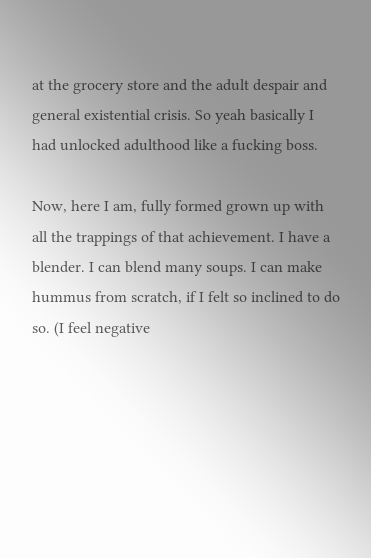at the grocery store and the adult despair and general existential crisis. So yeah basically I had unlocked adulthood like a fucking boss.

Now, here I am, fully formed grown up with all the trappings of that achievement. I have a blender. I can blend many soups. I can make hummus from scratch, if I felt so inclined to do so. (I feel negative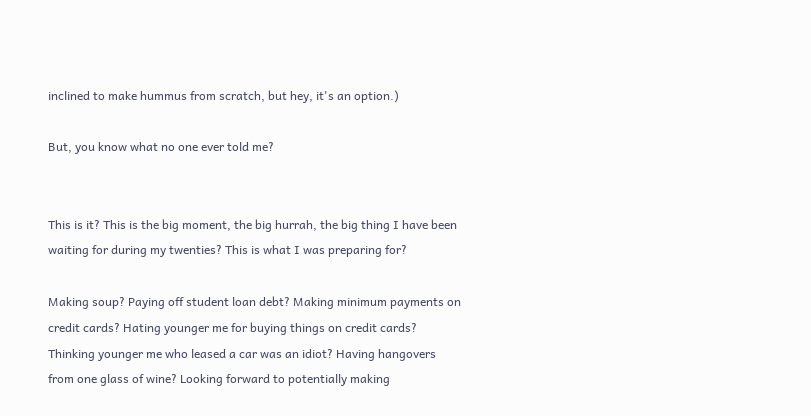inclined to make hummus from scratch, but hey, it's an option.)

But, you know what no one ever told me?


This is it? This is the big moment, the big hurrah, the big thing I have been waiting for during my twenties? This is what I was preparing for?

Making soup? Paying off student loan debt? Making minimum payments on credit cards? Hating younger me for buying things on credit cards? Thinking younger me who leased a car was an idiot? Having hangovers from one glass of wine? Looking forward to potentially making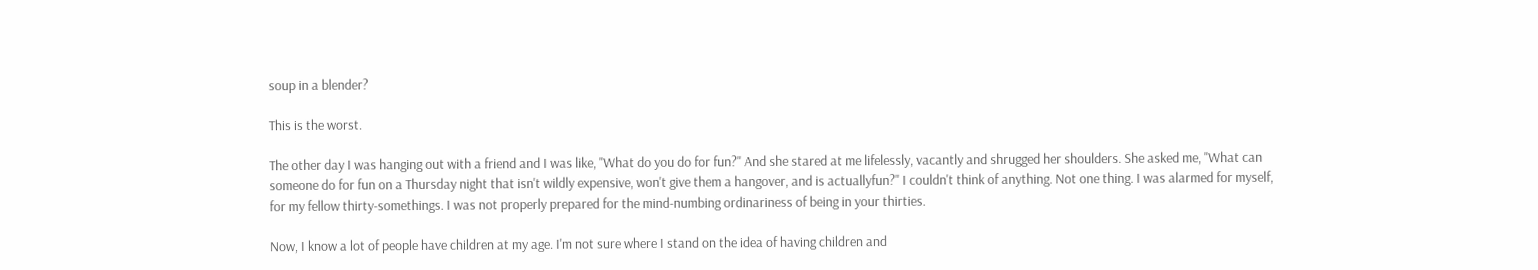soup in a blender?

This is the worst.

The other day I was hanging out with a friend and I was like, "What do you do for fun?" And she stared at me lifelessly, vacantly and shrugged her shoulders. She asked me, "What can someone do for fun on a Thursday night that isn't wildly expensive, won't give them a hangover, and is actuallyfun?" I couldn't think of anything. Not one thing. I was alarmed for myself, for my fellow thirty-somethings. I was not properly prepared for the mind-numbing ordinariness of being in your thirties.

Now, I know a lot of people have children at my age. I'm not sure where I stand on the idea of having children and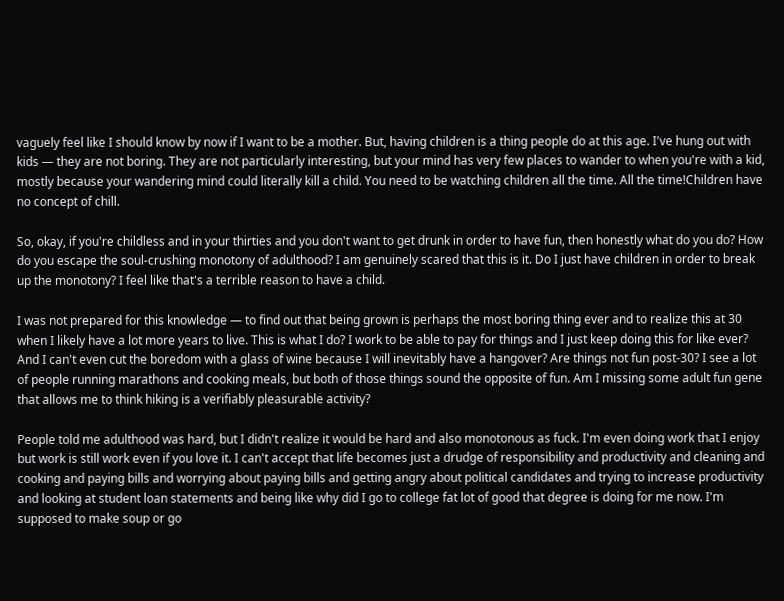vaguely feel like I should know by now if I want to be a mother. But, having children is a thing people do at this age. I've hung out with kids — they are not boring. They are not particularly interesting, but your mind has very few places to wander to when you're with a kid, mostly because your wandering mind could literally kill a child. You need to be watching children all the time. All the time!Children have no concept of chill.

So, okay, if you're childless and in your thirties and you don't want to get drunk in order to have fun, then honestly what do you do? How do you escape the soul-crushing monotony of adulthood? I am genuinely scared that this is it. Do I just have children in order to break up the monotony? I feel like that's a terrible reason to have a child.

I was not prepared for this knowledge — to find out that being grown is perhaps the most boring thing ever and to realize this at 30 when I likely have a lot more years to live. This is what I do? I work to be able to pay for things and I just keep doing this for like ever? And I can't even cut the boredom with a glass of wine because I will inevitably have a hangover? Are things not fun post-30? I see a lot of people running marathons and cooking meals, but both of those things sound the opposite of fun. Am I missing some adult fun gene that allows me to think hiking is a verifiably pleasurable activity?

People told me adulthood was hard, but I didn't realize it would be hard and also monotonous as fuck. I'm even doing work that I enjoy but work is still work even if you love it. I can't accept that life becomes just a drudge of responsibility and productivity and cleaning and cooking and paying bills and worrying about paying bills and getting angry about political candidates and trying to increase productivity and looking at student loan statements and being like why did I go to college fat lot of good that degree is doing for me now. I'm supposed to make soup or go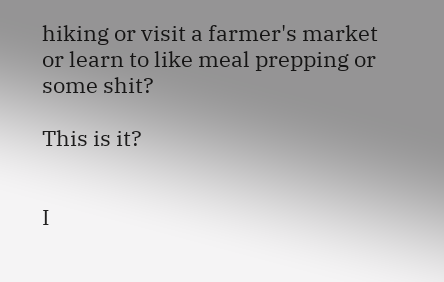hiking or visit a farmer's market or learn to like meal prepping or some shit?

This is it?


I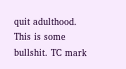quit adulthood. This is some bullshit. TC mark